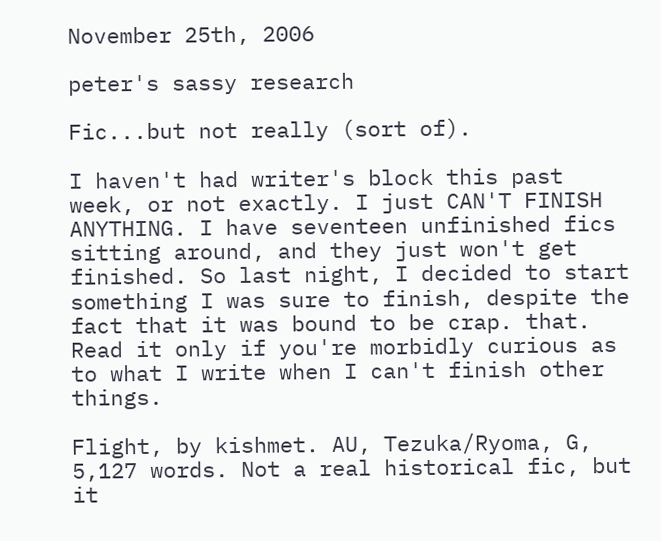November 25th, 2006

peter's sassy research

Fic...but not really (sort of).

I haven't had writer's block this past week, or not exactly. I just CAN'T FINISH ANYTHING. I have seventeen unfinished fics sitting around, and they just won't get finished. So last night, I decided to start something I was sure to finish, despite the fact that it was bound to be crap. that. Read it only if you're morbidly curious as to what I write when I can't finish other things.

Flight, by kishmet. AU, Tezuka/Ryoma, G, 5,127 words. Not a real historical fic, but it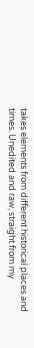takes elements from different historical places and times. Unedited and raw, straight from my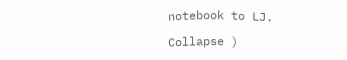notebook to LJ.

Collapse )